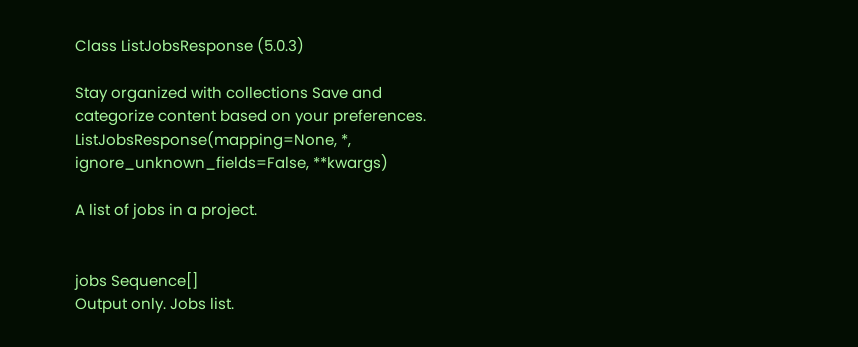Class ListJobsResponse (5.0.3)

Stay organized with collections Save and categorize content based on your preferences.
ListJobsResponse(mapping=None, *, ignore_unknown_fields=False, **kwargs)

A list of jobs in a project.


jobs Sequence[]
Output only. Jobs list.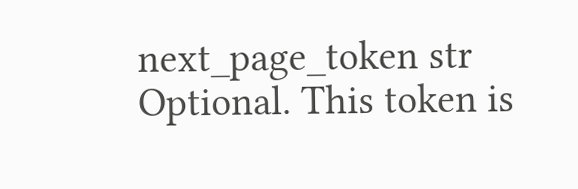next_page_token str
Optional. This token is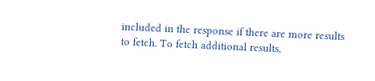included in the response if there are more results to fetch. To fetch additional results,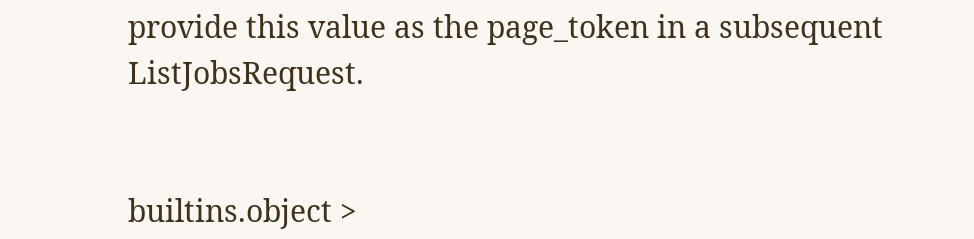provide this value as the page_token in a subsequent ListJobsRequest.


builtins.object >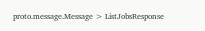proto.message.Message > ListJobsResponse